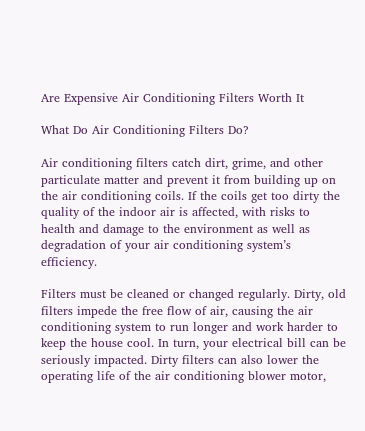Are Expensive Air Conditioning Filters Worth It

What Do Air Conditioning Filters Do?

Air conditioning filters catch dirt, grime, and other particulate matter and prevent it from building up on the air conditioning coils. If the coils get too dirty the quality of the indoor air is affected, with risks to health and damage to the environment as well as degradation of your air conditioning system’s efficiency.

Filters must be cleaned or changed regularly. Dirty, old filters impede the free flow of air, causing the air conditioning system to run longer and work harder to keep the house cool. In turn, your electrical bill can be seriously impacted. Dirty filters can also lower the operating life of the air conditioning blower motor,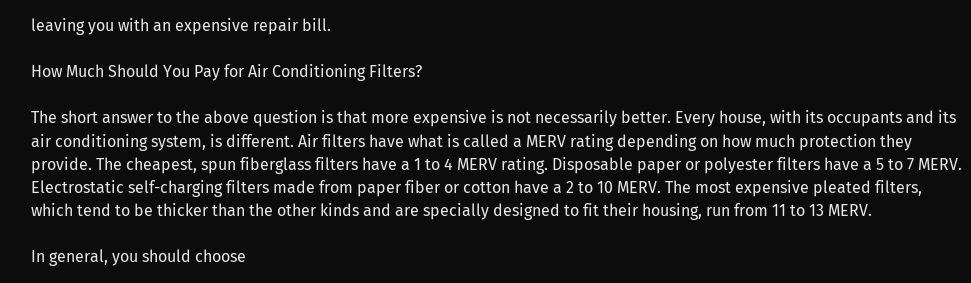leaving you with an expensive repair bill.

How Much Should You Pay for Air Conditioning Filters?

The short answer to the above question is that more expensive is not necessarily better. Every house, with its occupants and its air conditioning system, is different. Air filters have what is called a MERV rating depending on how much protection they provide. The cheapest, spun fiberglass filters have a 1 to 4 MERV rating. Disposable paper or polyester filters have a 5 to 7 MERV. Electrostatic self-charging filters made from paper fiber or cotton have a 2 to 10 MERV. The most expensive pleated filters, which tend to be thicker than the other kinds and are specially designed to fit their housing, run from 11 to 13 MERV.

In general, you should choose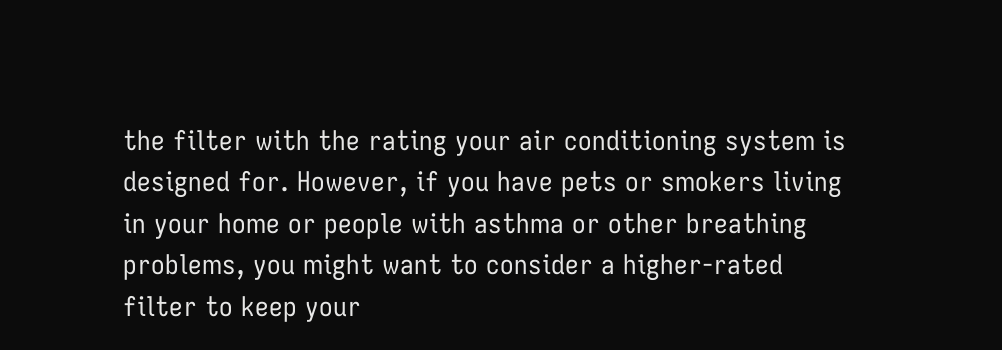the filter with the rating your air conditioning system is designed for. However, if you have pets or smokers living in your home or people with asthma or other breathing problems, you might want to consider a higher-rated filter to keep your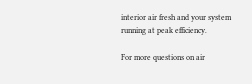interior air fresh and your system running at peak efficiency.

For more questions on air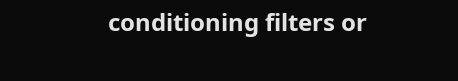conditioning filters or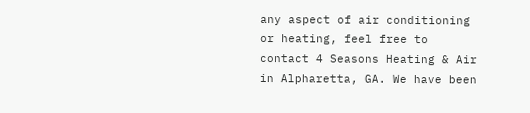any aspect of air conditioning or heating, feel free to contact 4 Seasons Heating & Air in Alpharetta, GA. We have been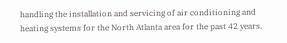handling the installation and servicing of air conditioning and heating systems for the North Atlanta area for the past 42 years.